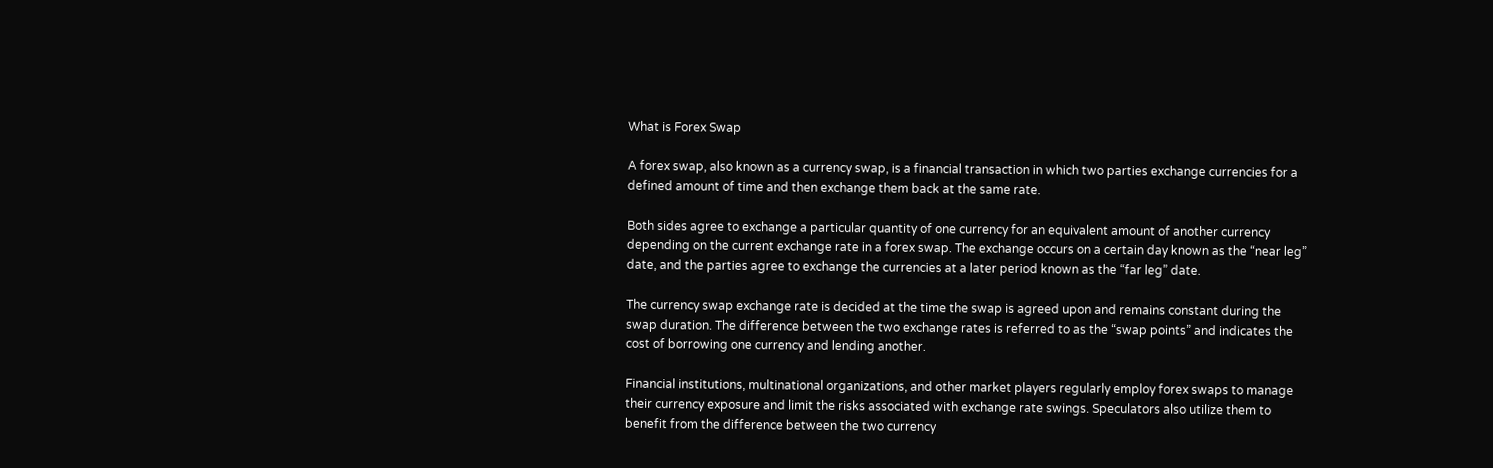What is Forex Swap

A forex swap, also known as a currency swap, is a financial transaction in which two parties exchange currencies for a defined amount of time and then exchange them back at the same rate.

Both sides agree to exchange a particular quantity of one currency for an equivalent amount of another currency depending on the current exchange rate in a forex swap. The exchange occurs on a certain day known as the “near leg” date, and the parties agree to exchange the currencies at a later period known as the “far leg” date.

The currency swap exchange rate is decided at the time the swap is agreed upon and remains constant during the swap duration. The difference between the two exchange rates is referred to as the “swap points” and indicates the cost of borrowing one currency and lending another.

Financial institutions, multinational organizations, and other market players regularly employ forex swaps to manage their currency exposure and limit the risks associated with exchange rate swings. Speculators also utilize them to benefit from the difference between the two currency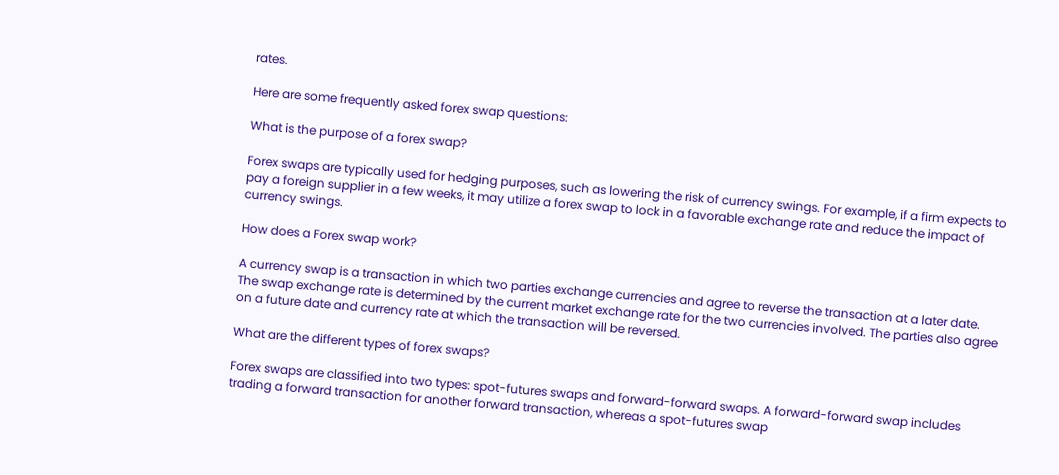rates.

Here are some frequently asked forex swap questions:

What is the purpose of a forex swap?

Forex swaps are typically used for hedging purposes, such as lowering the risk of currency swings. For example, if a firm expects to pay a foreign supplier in a few weeks, it may utilize a forex swap to lock in a favorable exchange rate and reduce the impact of currency swings.

How does a Forex swap work?

A currency swap is a transaction in which two parties exchange currencies and agree to reverse the transaction at a later date. The swap exchange rate is determined by the current market exchange rate for the two currencies involved. The parties also agree on a future date and currency rate at which the transaction will be reversed.

What are the different types of forex swaps?

Forex swaps are classified into two types: spot-futures swaps and forward-forward swaps. A forward-forward swap includes trading a forward transaction for another forward transaction, whereas a spot-futures swap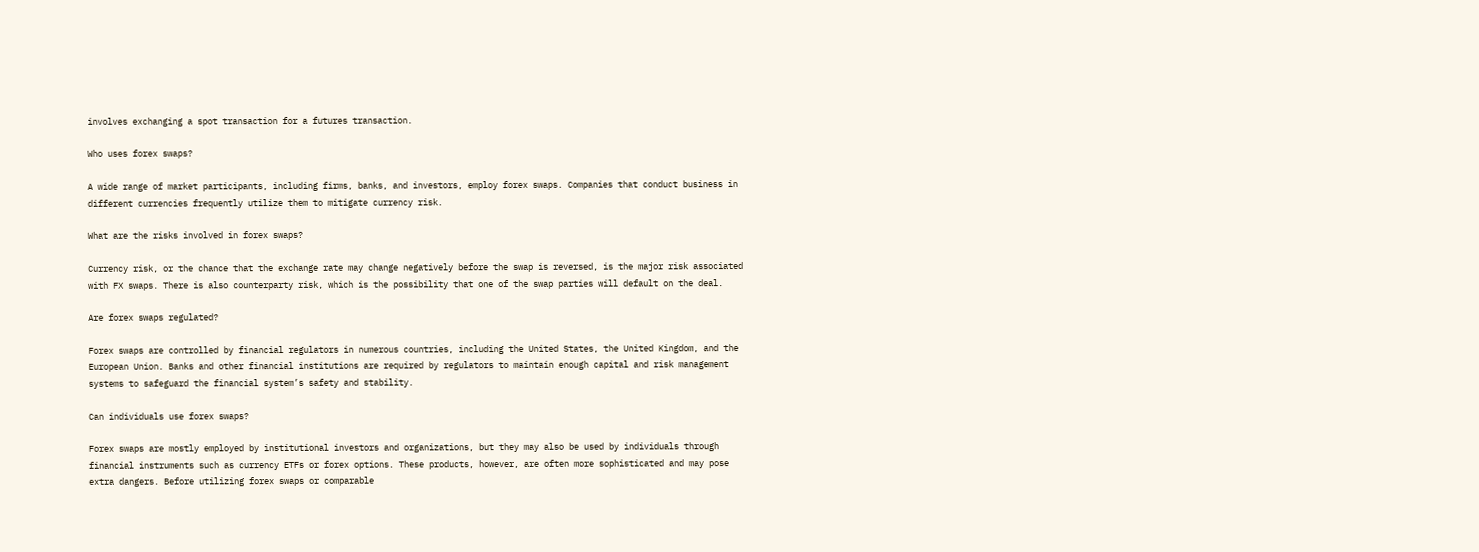involves exchanging a spot transaction for a futures transaction.

Who uses forex swaps?

A wide range of market participants, including firms, banks, and investors, employ forex swaps. Companies that conduct business in different currencies frequently utilize them to mitigate currency risk.

What are the risks involved in forex swaps?

Currency risk, or the chance that the exchange rate may change negatively before the swap is reversed, is the major risk associated with FX swaps. There is also counterparty risk, which is the possibility that one of the swap parties will default on the deal.

Are forex swaps regulated?

Forex swaps are controlled by financial regulators in numerous countries, including the United States, the United Kingdom, and the European Union. Banks and other financial institutions are required by regulators to maintain enough capital and risk management systems to safeguard the financial system’s safety and stability.

Can individuals use forex swaps?

Forex swaps are mostly employed by institutional investors and organizations, but they may also be used by individuals through financial instruments such as currency ETFs or forex options. These products, however, are often more sophisticated and may pose extra dangers. Before utilizing forex swaps or comparable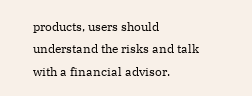products, users should understand the risks and talk with a financial advisor.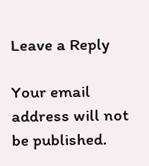Leave a Reply

Your email address will not be published.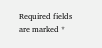Required fields are marked *